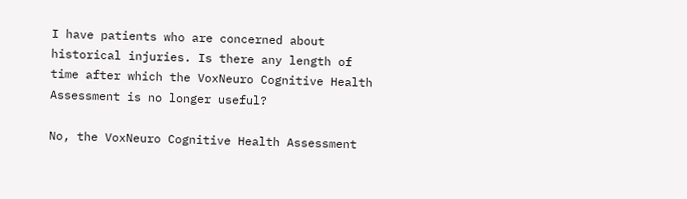I have patients who are concerned about historical injuries. Is there any length of time after which the VoxNeuro Cognitive Health Assessment is no longer useful?

No, the VoxNeuro Cognitive Health Assessment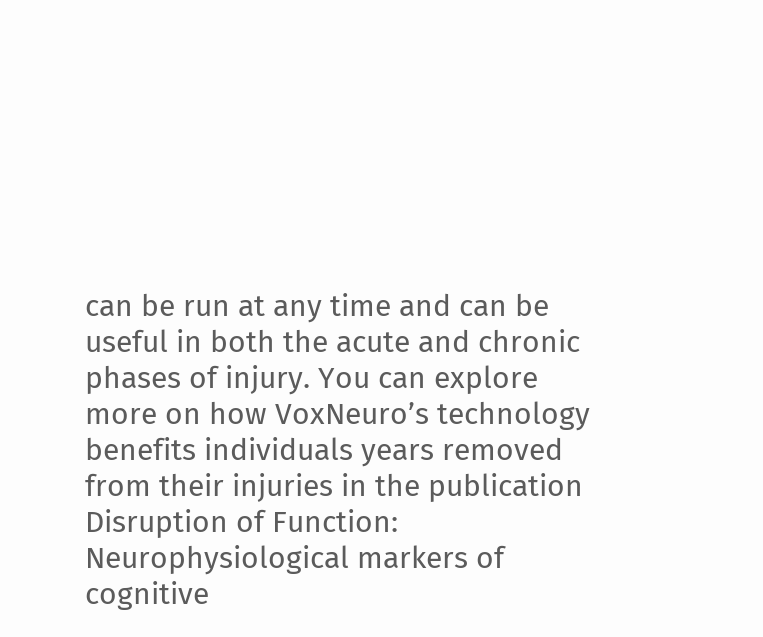can be run at any time and can be useful in both the acute and chronic phases of injury. You can explore more on how VoxNeuro’s technology benefits individuals years removed from their injuries in the publication Disruption of Function: Neurophysiological markers of cognitive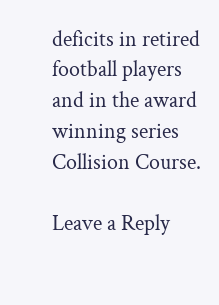deficits in retired football players  and in the award winning series Collision Course.

Leave a Reply